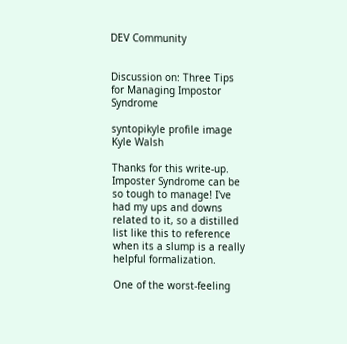DEV Community


Discussion on: Three Tips for Managing Impostor Syndrome

syntopikyle profile image
Kyle Walsh

Thanks for this write-up. Imposter Syndrome can be so tough to manage! I've had my ups and downs related to it, so a distilled list like this to reference when its a slump is a really helpful formalization.

One of the worst-feeling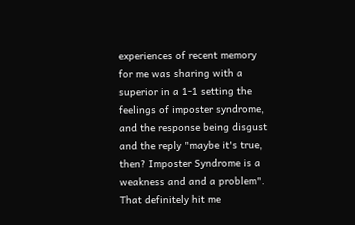experiences of recent memory for me was sharing with a superior in a 1-1 setting the feelings of imposter syndrome, and the response being disgust and the reply "maybe it's true, then? Imposter Syndrome is a weakness and and a problem". That definitely hit me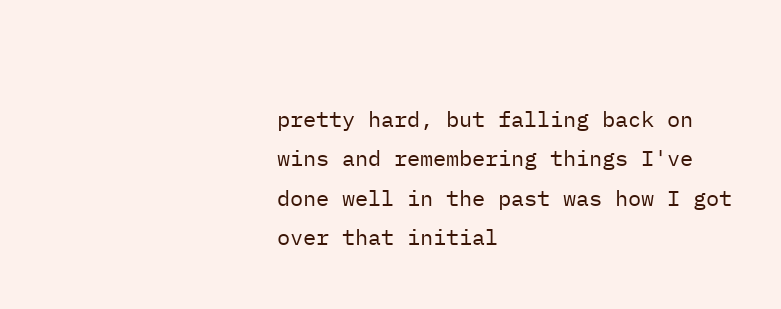pretty hard, but falling back on wins and remembering things I've done well in the past was how I got over that initial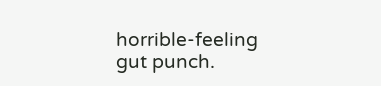horrible-feeling gut punch.